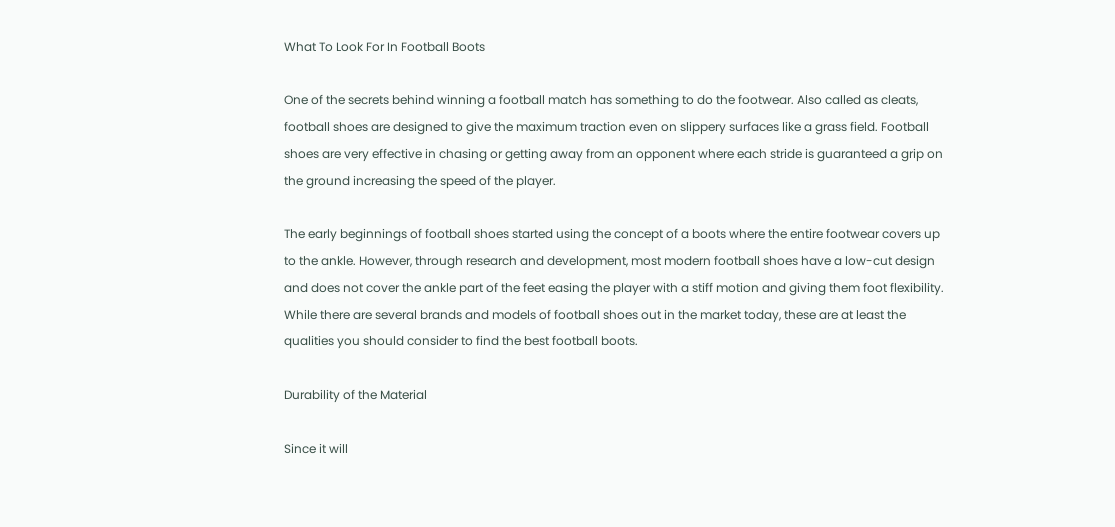What To Look For In Football Boots

One of the secrets behind winning a football match has something to do the footwear. Also called as cleats, football shoes are designed to give the maximum traction even on slippery surfaces like a grass field. Football shoes are very effective in chasing or getting away from an opponent where each stride is guaranteed a grip on the ground increasing the speed of the player.

The early beginnings of football shoes started using the concept of a boots where the entire footwear covers up to the ankle. However, through research and development, most modern football shoes have a low-cut design and does not cover the ankle part of the feet easing the player with a stiff motion and giving them foot flexibility. While there are several brands and models of football shoes out in the market today, these are at least the qualities you should consider to find the best football boots.

Durability of the Material

Since it will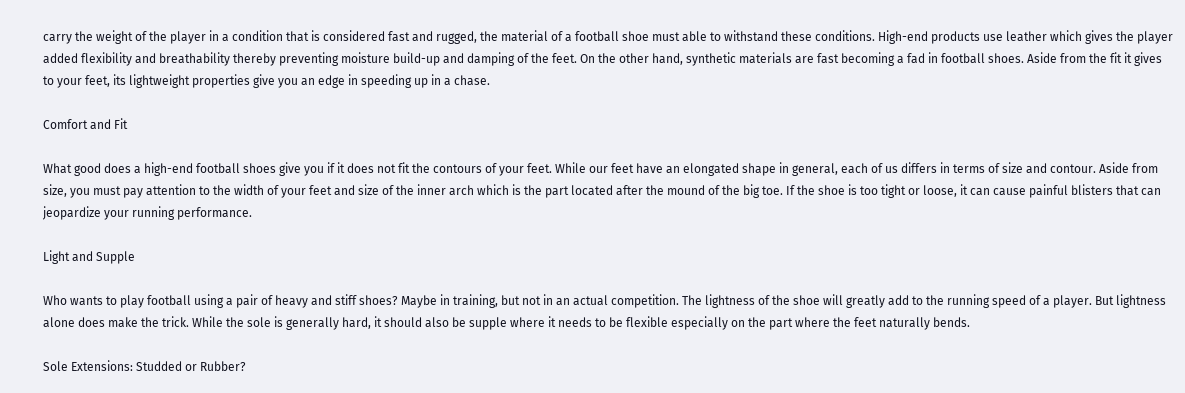carry the weight of the player in a condition that is considered fast and rugged, the material of a football shoe must able to withstand these conditions. High-end products use leather which gives the player added flexibility and breathability thereby preventing moisture build-up and damping of the feet. On the other hand, synthetic materials are fast becoming a fad in football shoes. Aside from the fit it gives to your feet, its lightweight properties give you an edge in speeding up in a chase.

Comfort and Fit

What good does a high-end football shoes give you if it does not fit the contours of your feet. While our feet have an elongated shape in general, each of us differs in terms of size and contour. Aside from size, you must pay attention to the width of your feet and size of the inner arch which is the part located after the mound of the big toe. If the shoe is too tight or loose, it can cause painful blisters that can jeopardize your running performance.

Light and Supple

Who wants to play football using a pair of heavy and stiff shoes? Maybe in training, but not in an actual competition. The lightness of the shoe will greatly add to the running speed of a player. But lightness alone does make the trick. While the sole is generally hard, it should also be supple where it needs to be flexible especially on the part where the feet naturally bends.

Sole Extensions: Studded or Rubber?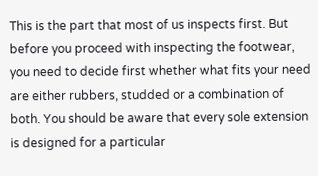This is the part that most of us inspects first. But before you proceed with inspecting the footwear, you need to decide first whether what fits your need are either rubbers, studded or a combination of both. You should be aware that every sole extension is designed for a particular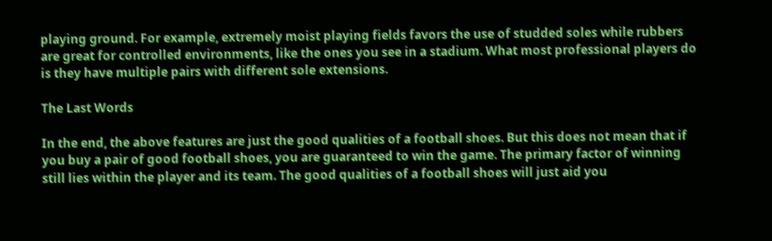playing ground. For example, extremely moist playing fields favors the use of studded soles while rubbers are great for controlled environments, like the ones you see in a stadium. What most professional players do is they have multiple pairs with different sole extensions.

The Last Words

In the end, the above features are just the good qualities of a football shoes. But this does not mean that if you buy a pair of good football shoes, you are guaranteed to win the game. The primary factor of winning still lies within the player and its team. The good qualities of a football shoes will just aid you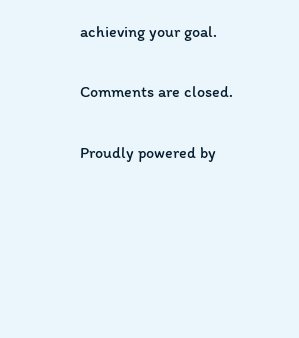achieving your goal.

Comments are closed.

Proudly powered by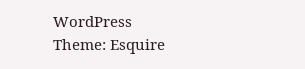WordPress
Theme: Esquire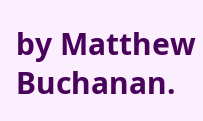by Matthew Buchanan.